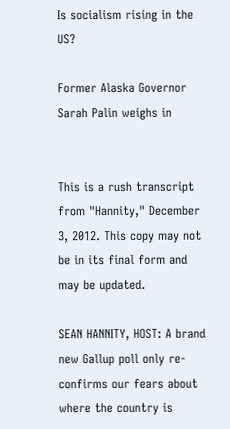Is socialism rising in the US?

Former Alaska Governor Sarah Palin weighs in


This is a rush transcript from "Hannity," December 3, 2012. This copy may not be in its final form and may be updated.

SEAN HANNITY, HOST: A brand new Gallup poll only re-confirms our fears about where the country is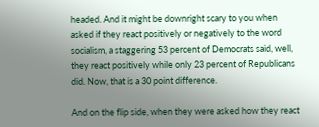headed. And it might be downright scary to you when asked if they react positively or negatively to the word socialism, a staggering 53 percent of Democrats said, well, they react positively while only 23 percent of Republicans did. Now, that is a 30 point difference.

And on the flip side, when they were asked how they react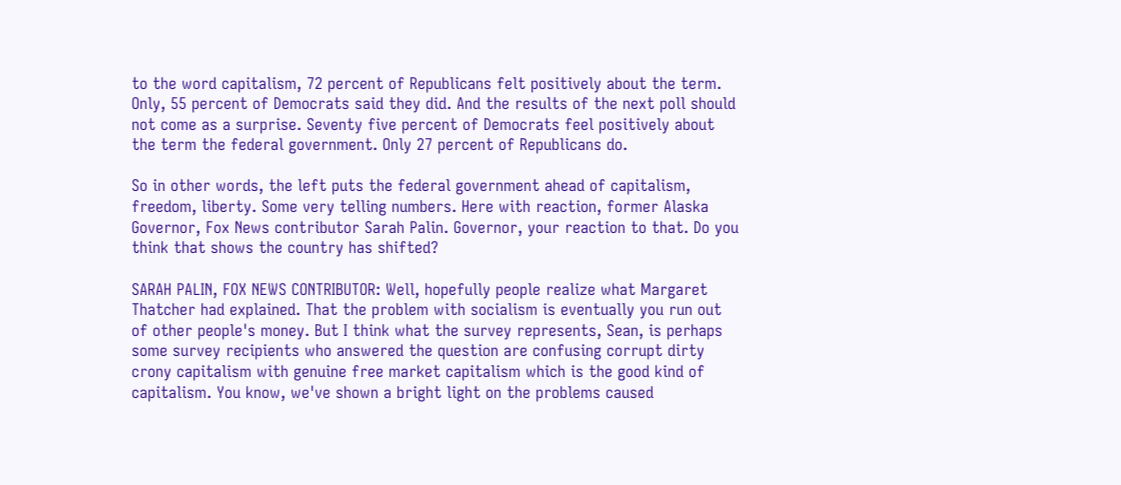to the word capitalism, 72 percent of Republicans felt positively about the term. Only, 55 percent of Democrats said they did. And the results of the next poll should not come as a surprise. Seventy five percent of Democrats feel positively about the term the federal government. Only 27 percent of Republicans do.

So in other words, the left puts the federal government ahead of capitalism, freedom, liberty. Some very telling numbers. Here with reaction, former Alaska Governor, Fox News contributor Sarah Palin. Governor, your reaction to that. Do you think that shows the country has shifted?

SARAH PALIN, FOX NEWS CONTRIBUTOR: Well, hopefully people realize what Margaret Thatcher had explained. That the problem with socialism is eventually you run out of other people's money. But I think what the survey represents, Sean, is perhaps some survey recipients who answered the question are confusing corrupt dirty crony capitalism with genuine free market capitalism which is the good kind of capitalism. You know, we've shown a bright light on the problems caused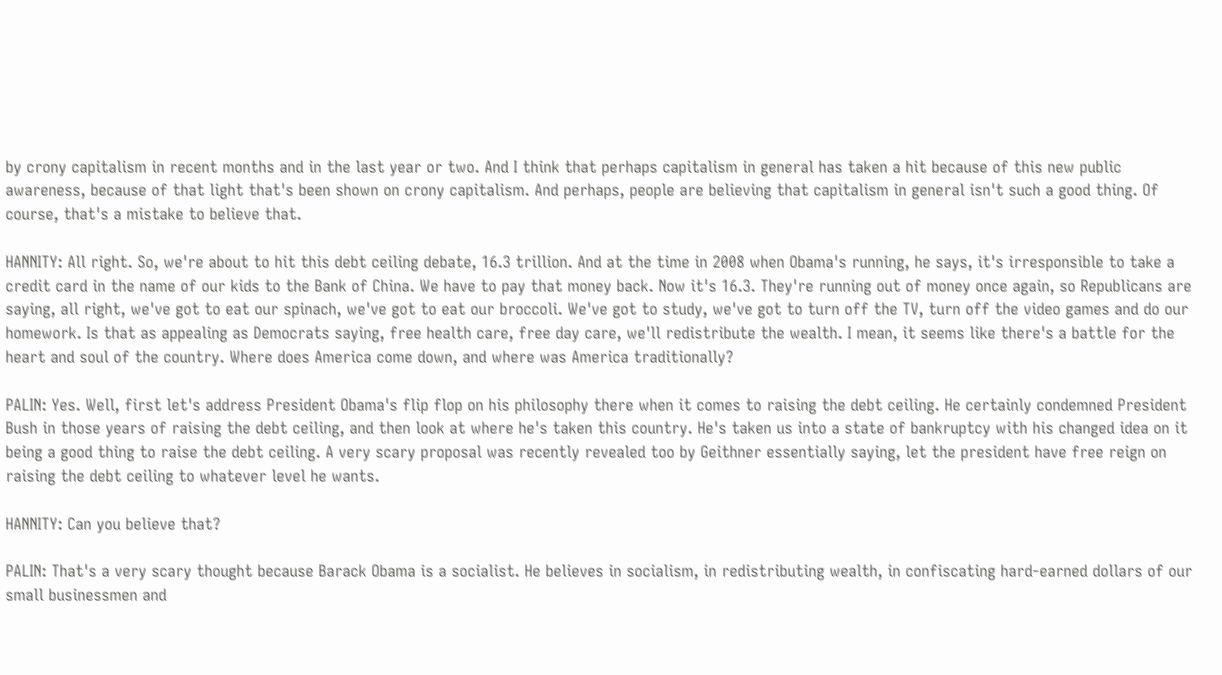by crony capitalism in recent months and in the last year or two. And I think that perhaps capitalism in general has taken a hit because of this new public awareness, because of that light that's been shown on crony capitalism. And perhaps, people are believing that capitalism in general isn't such a good thing. Of course, that's a mistake to believe that.

HANNITY: All right. So, we're about to hit this debt ceiling debate, 16.3 trillion. And at the time in 2008 when Obama's running, he says, it's irresponsible to take a credit card in the name of our kids to the Bank of China. We have to pay that money back. Now it's 16.3. They're running out of money once again, so Republicans are saying, all right, we've got to eat our spinach, we've got to eat our broccoli. We've got to study, we've got to turn off the TV, turn off the video games and do our homework. Is that as appealing as Democrats saying, free health care, free day care, we'll redistribute the wealth. I mean, it seems like there's a battle for the heart and soul of the country. Where does America come down, and where was America traditionally?

PALIN: Yes. Well, first let's address President Obama's flip flop on his philosophy there when it comes to raising the debt ceiling. He certainly condemned President Bush in those years of raising the debt ceiling, and then look at where he's taken this country. He's taken us into a state of bankruptcy with his changed idea on it being a good thing to raise the debt ceiling. A very scary proposal was recently revealed too by Geithner essentially saying, let the president have free reign on raising the debt ceiling to whatever level he wants.

HANNITY: Can you believe that?

PALIN: That's a very scary thought because Barack Obama is a socialist. He believes in socialism, in redistributing wealth, in confiscating hard-earned dollars of our small businessmen and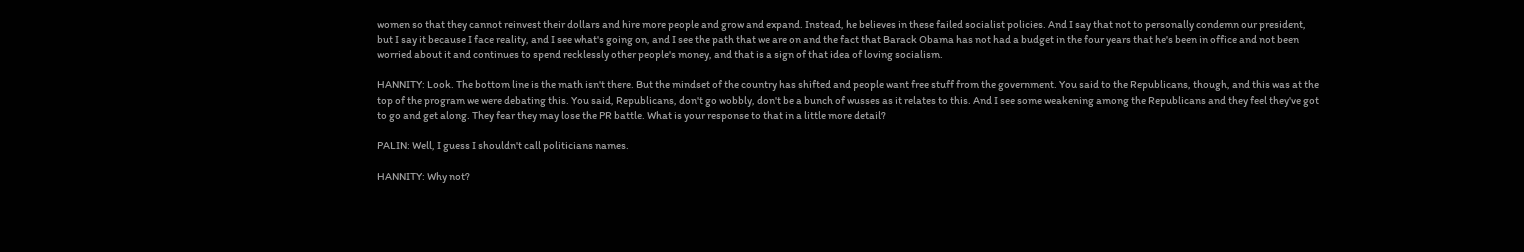women so that they cannot reinvest their dollars and hire more people and grow and expand. Instead, he believes in these failed socialist policies. And I say that not to personally condemn our president, but I say it because I face reality, and I see what's going on, and I see the path that we are on and the fact that Barack Obama has not had a budget in the four years that he's been in office and not been worried about it and continues to spend recklessly other people's money, and that is a sign of that idea of loving socialism.

HANNITY: Look. The bottom line is the math isn't there. But the mindset of the country has shifted and people want free stuff from the government. You said to the Republicans, though, and this was at the top of the program we were debating this. You said, Republicans, don't go wobbly, don't be a bunch of wusses as it relates to this. And I see some weakening among the Republicans and they feel they've got to go and get along. They fear they may lose the PR battle. What is your response to that in a little more detail?

PALIN: Well, I guess I shouldn't call politicians names.

HANNITY: Why not?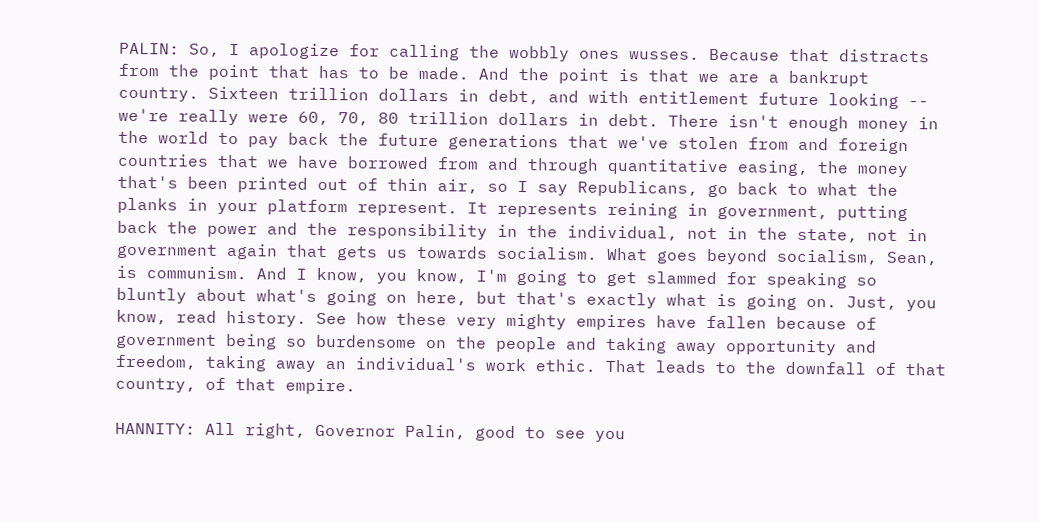PALIN: So, I apologize for calling the wobbly ones wusses. Because that distracts from the point that has to be made. And the point is that we are a bankrupt country. Sixteen trillion dollars in debt, and with entitlement future looking -- we're really were 60, 70, 80 trillion dollars in debt. There isn't enough money in the world to pay back the future generations that we've stolen from and foreign countries that we have borrowed from and through quantitative easing, the money that's been printed out of thin air, so I say Republicans, go back to what the planks in your platform represent. It represents reining in government, putting back the power and the responsibility in the individual, not in the state, not in government again that gets us towards socialism. What goes beyond socialism, Sean, is communism. And I know, you know, I'm going to get slammed for speaking so bluntly about what's going on here, but that's exactly what is going on. Just, you know, read history. See how these very mighty empires have fallen because of government being so burdensome on the people and taking away opportunity and freedom, taking away an individual's work ethic. That leads to the downfall of that country, of that empire.

HANNITY: All right, Governor Palin, good to see you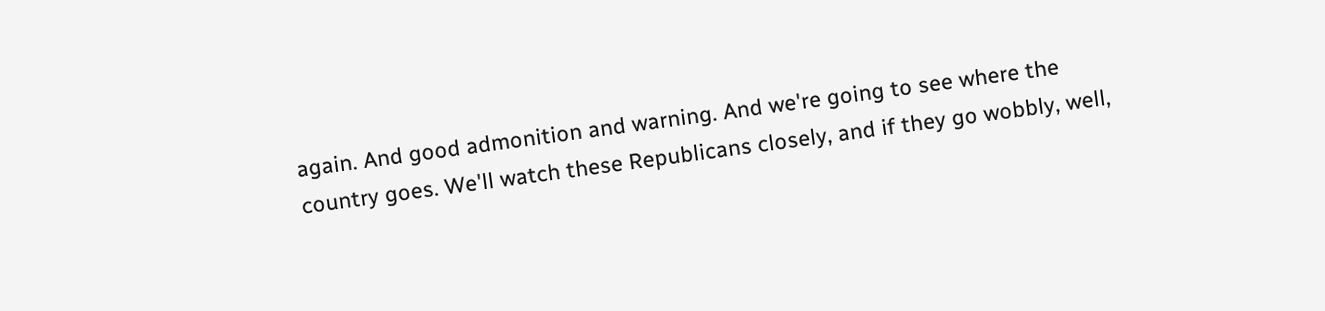again. And good admonition and warning. And we're going to see where the country goes. We'll watch these Republicans closely, and if they go wobbly, well,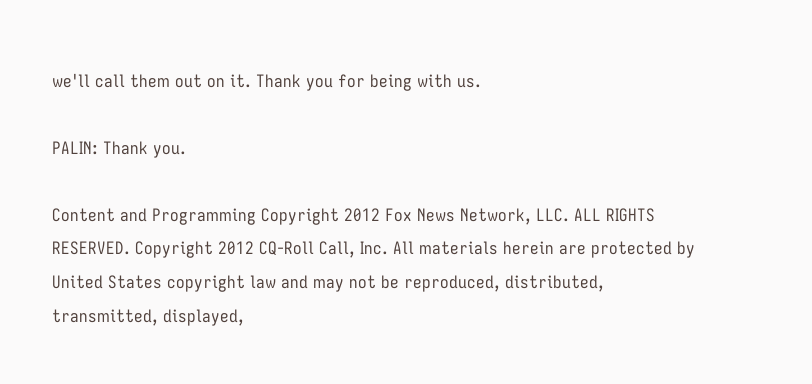we'll call them out on it. Thank you for being with us.

PALIN: Thank you.

Content and Programming Copyright 2012 Fox News Network, LLC. ALL RIGHTS RESERVED. Copyright 2012 CQ-Roll Call, Inc. All materials herein are protected by United States copyright law and may not be reproduced, distributed, transmitted, displayed,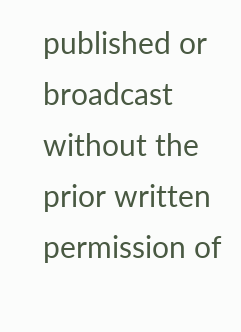published or broadcast without the prior written permission of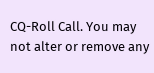CQ-Roll Call. You may not alter or remove any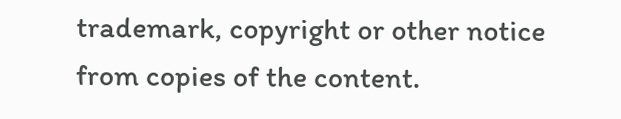trademark, copyright or other notice from copies of the content.